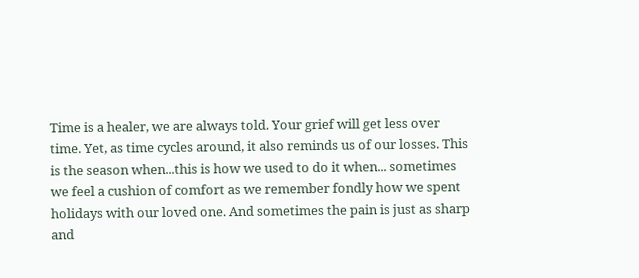Time is a healer, we are always told. Your grief will get less over time. Yet, as time cycles around, it also reminds us of our losses. This is the season when...this is how we used to do it when... sometimes we feel a cushion of comfort as we remember fondly how we spent holidays with our loved one. And sometimes the pain is just as sharp and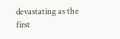devastating as the first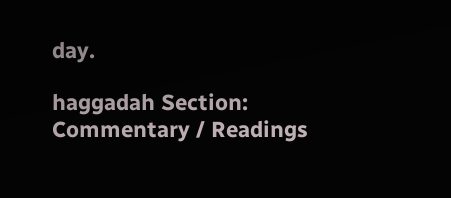day.

haggadah Section: Commentary / Readings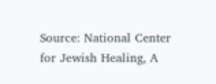Source: National Center for Jewish Healing, A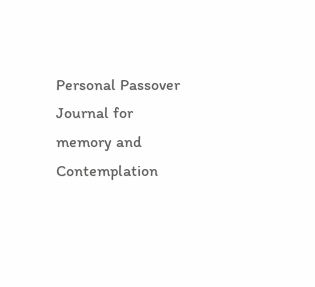Personal Passover Journal for memory and Contemplation